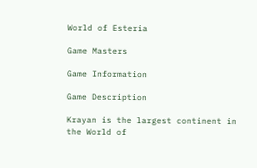World of Esteria

Game Masters

Game Information

Game Description

Krayan is the largest continent in the World of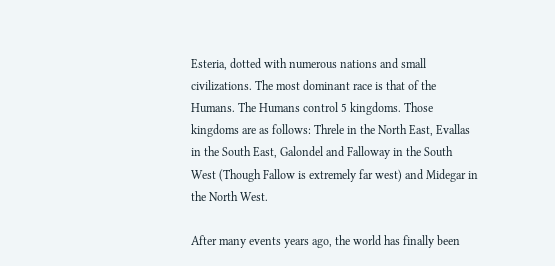Esteria, dotted with numerous nations and small civilizations. The most dominant race is that of the Humans. The Humans control 5 kingdoms. Those kingdoms are as follows: Threle in the North East, Evallas in the South East, Galondel and Falloway in the South West (Though Fallow is extremely far west) and Midegar in the North West.

After many events years ago, the world has finally been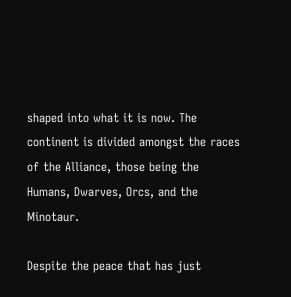shaped into what it is now. The continent is divided amongst the races of the Alliance, those being the Humans, Dwarves, Orcs, and the Minotaur.

Despite the peace that has just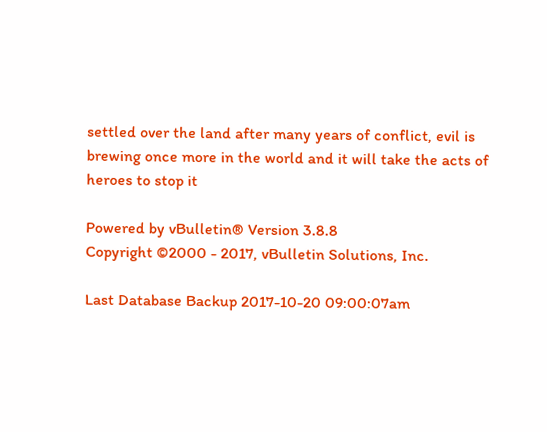settled over the land after many years of conflict, evil is brewing once more in the world and it will take the acts of heroes to stop it

Powered by vBulletin® Version 3.8.8
Copyright ©2000 - 2017, vBulletin Solutions, Inc.

Last Database Backup 2017-10-20 09:00:07am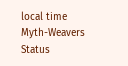local time
Myth-Weavers Status